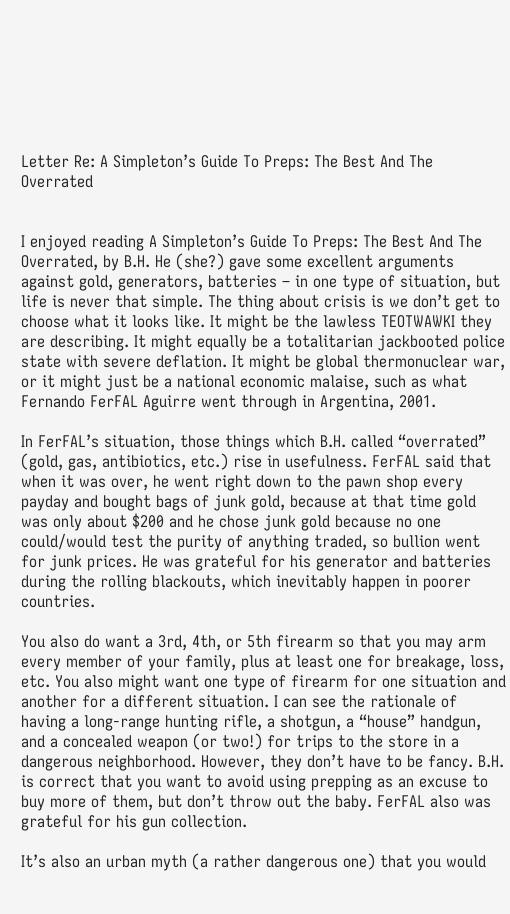Letter Re: A Simpleton’s Guide To Preps: The Best And The Overrated


I enjoyed reading A Simpleton’s Guide To Preps: The Best And The Overrated, by B.H. He (she?) gave some excellent arguments against gold, generators, batteries – in one type of situation, but life is never that simple. The thing about crisis is we don’t get to choose what it looks like. It might be the lawless TEOTWAWKI they are describing. It might equally be a totalitarian jackbooted police state with severe deflation. It might be global thermonuclear war, or it might just be a national economic malaise, such as what Fernando FerFAL Aguirre went through in Argentina, 2001.

In FerFAL’s situation, those things which B.H. called “overrated” (gold, gas, antibiotics, etc.) rise in usefulness. FerFAL said that when it was over, he went right down to the pawn shop every payday and bought bags of junk gold, because at that time gold was only about $200 and he chose junk gold because no one could/would test the purity of anything traded, so bullion went for junk prices. He was grateful for his generator and batteries during the rolling blackouts, which inevitably happen in poorer countries.

You also do want a 3rd, 4th, or 5th firearm so that you may arm every member of your family, plus at least one for breakage, loss, etc. You also might want one type of firearm for one situation and another for a different situation. I can see the rationale of having a long-range hunting rifle, a shotgun, a “house” handgun, and a concealed weapon (or two!) for trips to the store in a dangerous neighborhood. However, they don’t have to be fancy. B.H. is correct that you want to avoid using prepping as an excuse to buy more of them, but don’t throw out the baby. FerFAL also was grateful for his gun collection.

It’s also an urban myth (a rather dangerous one) that you would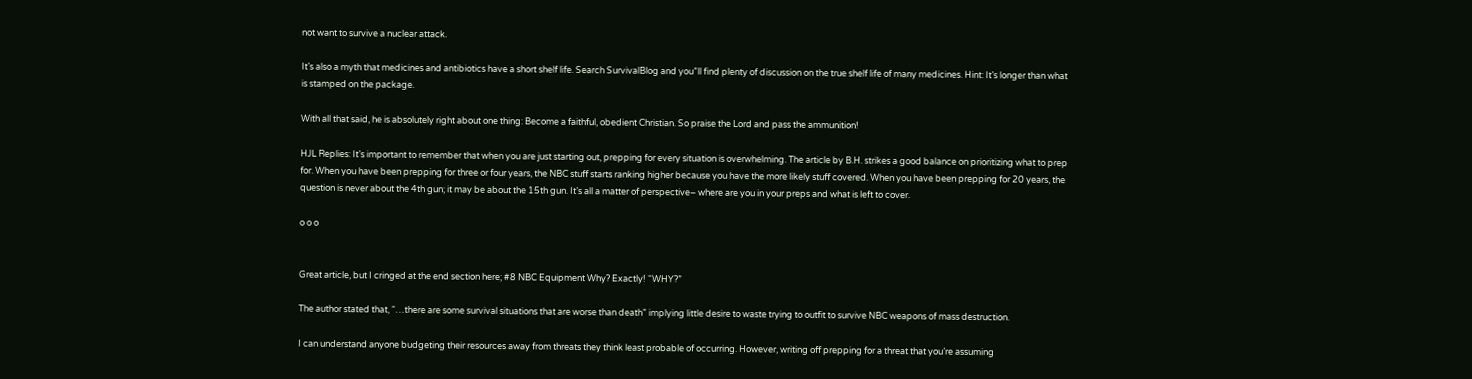not want to survive a nuclear attack.

It’s also a myth that medicines and antibiotics have a short shelf life. Search SurvivalBlog and you”ll find plenty of discussion on the true shelf life of many medicines. Hint: It’s longer than what is stamped on the package.

With all that said, he is absolutely right about one thing: Become a faithful, obedient Christian. So praise the Lord and pass the ammunition!

HJL Replies: It’s important to remember that when you are just starting out, prepping for every situation is overwhelming. The article by B.H. strikes a good balance on prioritizing what to prep for. When you have been prepping for three or four years, the NBC stuff starts ranking higher because you have the more likely stuff covered. When you have been prepping for 20 years, the question is never about the 4th gun; it may be about the 15th gun. It’s all a matter of perspective– where are you in your preps and what is left to cover.

o o o


Great article, but I cringed at the end section here; #8 NBC Equipment Why? Exactly! “WHY?”

The author stated that, “…there are some survival situations that are worse than death” implying little desire to waste trying to outfit to survive NBC weapons of mass destruction.

I can understand anyone budgeting their resources away from threats they think least probable of occurring. However, writing off prepping for a threat that you’re assuming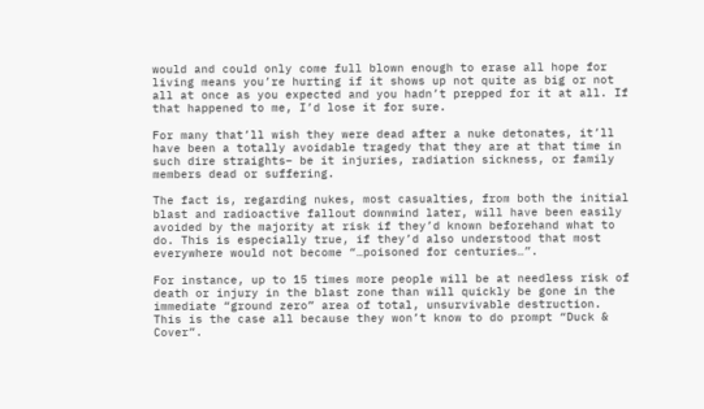would and could only come full blown enough to erase all hope for living means you’re hurting if it shows up not quite as big or not all at once as you expected and you hadn’t prepped for it at all. If that happened to me, I’d lose it for sure.

For many that’ll wish they were dead after a nuke detonates, it’ll have been a totally avoidable tragedy that they are at that time in such dire straights– be it injuries, radiation sickness, or family members dead or suffering.

The fact is, regarding nukes, most casualties, from both the initial blast and radioactive fallout downwind later, will have been easily avoided by the majority at risk if they’d known beforehand what to do. This is especially true, if they’d also understood that most everywhere would not become “…poisoned for centuries…”.

For instance, up to 15 times more people will be at needless risk of death or injury in the blast zone than will quickly be gone in the immediate “ground zero” area of total, unsurvivable destruction. This is the case all because they won’t know to do prompt “Duck & Cover”.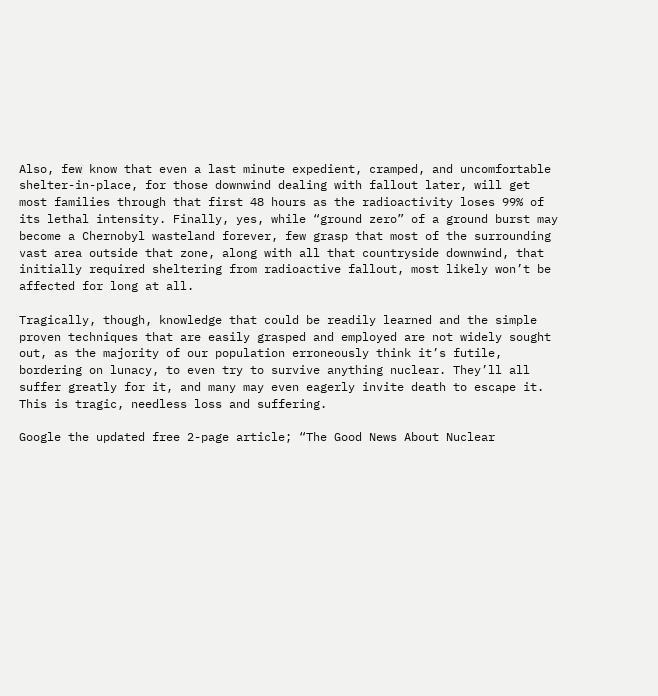Also, few know that even a last minute expedient, cramped, and uncomfortable shelter-in-place, for those downwind dealing with fallout later, will get most families through that first 48 hours as the radioactivity loses 99% of its lethal intensity. Finally, yes, while “ground zero” of a ground burst may become a Chernobyl wasteland forever, few grasp that most of the surrounding vast area outside that zone, along with all that countryside downwind, that initially required sheltering from radioactive fallout, most likely won’t be affected for long at all.

Tragically, though, knowledge that could be readily learned and the simple proven techniques that are easily grasped and employed are not widely sought out, as the majority of our population erroneously think it’s futile, bordering on lunacy, to even try to survive anything nuclear. They’ll all suffer greatly for it, and many may even eagerly invite death to escape it. This is tragic, needless loss and suffering.

Google the updated free 2-page article; “The Good News About Nuclear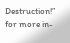Destruction!” for more in-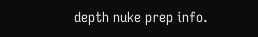depth nuke prep info.